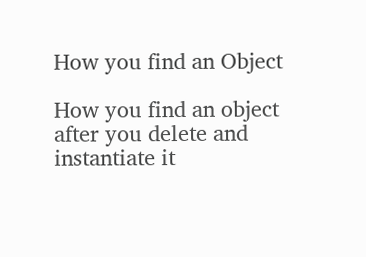How you find an Object

How you find an object after you delete and instantiate it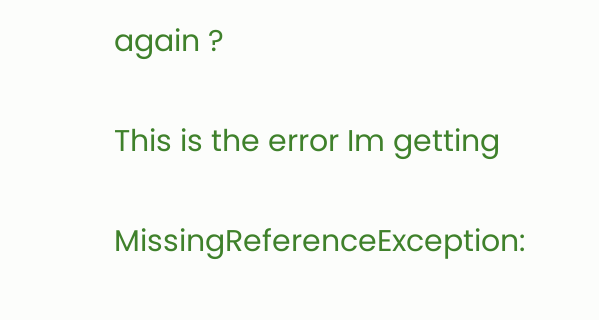again ?

This is the error Im getting

MissingReferenceException: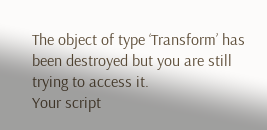The object of type ‘Transform’ has been destroyed but you are still trying to access it.
Your script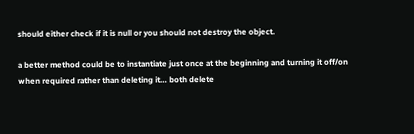should either check if it is null or you should not destroy the object.

a better method could be to instantiate just once at the beginning and turning it off/on when required rather than deleting it… both delete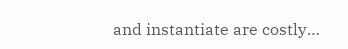and instantiate are costly…